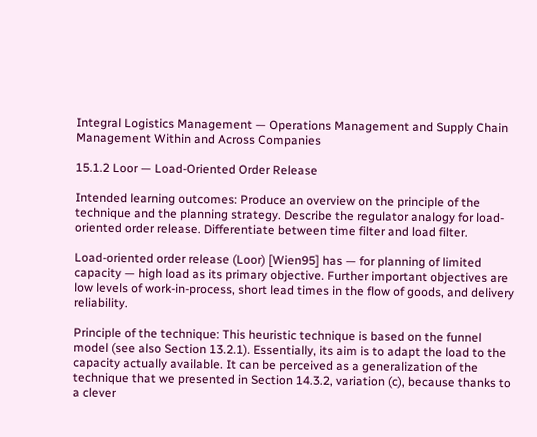Integral Logistics Management — Operations Management and Supply Chain Management Within and Across Companies

15.1.2 Loor — Load-Oriented Order Release

Intended learning outcomes: Produce an overview on the principle of the technique and the planning strategy. Describe the regulator analogy for load-oriented order release. Differentiate between time filter and load filter.

Load-oriented order release (Loor) [Wien95] has — for planning of limited capacity — high load as its primary objective. Further important objectives are low levels of work-in-process, short lead times in the flow of goods, and delivery reliability.

Principle of the technique: This heuristic technique is based on the funnel model (see also Section 13.2.1). Essentially, its aim is to adapt the load to the capacity actually available. It can be perceived as a generalization of the technique that we presented in Section 14.3.2, variation (c), because thanks to a clever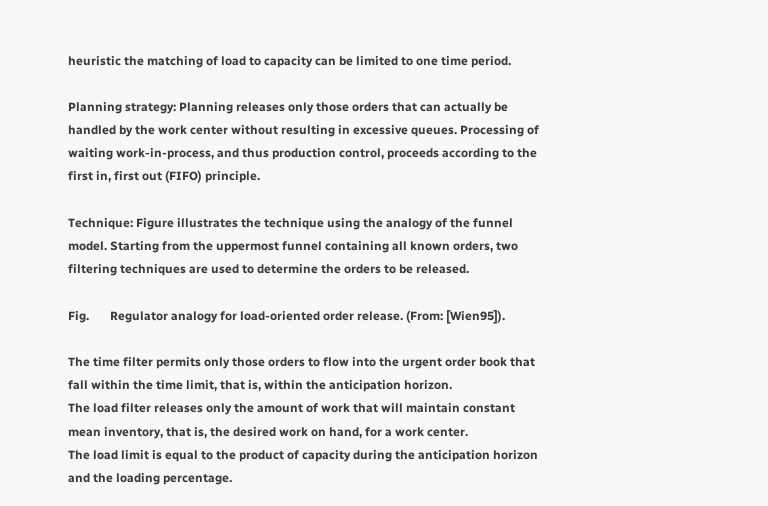heuristic the matching of load to capacity can be limited to one time period.

Planning strategy: Planning releases only those orders that can actually be handled by the work center without resulting in excessive queues. Processing of waiting work-in-process, and thus production control, proceeds according to the first in, first out (FIFO) principle.

Technique: Figure illustrates the technique using the analogy of the funnel model. Starting from the uppermost funnel containing all known orders, two filtering techniques are used to determine the orders to be released.

Fig.       Regulator analogy for load-oriented order release. (From: [Wien95]).

The time filter permits only those orders to flow into the urgent order book that fall within the time limit, that is, within the anticipation horizon.
The load filter releases only the amount of work that will maintain constant mean inventory, that is, the desired work on hand, for a work center.
The load limit is equal to the product of capacity during the anticipation horizon and the loading percentage.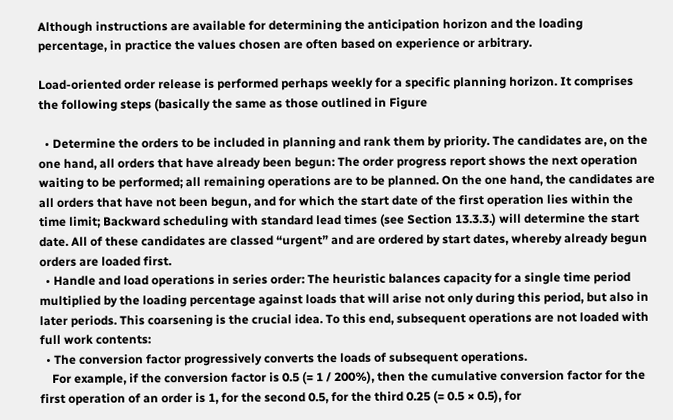Although instructions are available for determining the anticipation horizon and the loading percentage, in practice the values chosen are often based on experience or arbitrary.

Load-oriented order release is performed perhaps weekly for a specific planning horizon. It comprises the following steps (basically the same as those outlined in Figure

  • Determine the orders to be included in planning and rank them by priority. The candidates are, on the one hand, all orders that have already been begun: The order progress report shows the next operation waiting to be performed; all remaining operations are to be planned. On the one hand, the candidates are all orders that have not been begun, and for which the start date of the first operation lies within the time limit; Backward scheduling with standard lead times (see Section 13.3.3.) will determine the start date. All of these candidates are classed “urgent” and are ordered by start dates, whereby already begun orders are loaded first.
  • Handle and load operations in series order: The heuristic balances capacity for a single time period multiplied by the loading percentage against loads that will arise not only during this period, but also in later periods. This coarsening is the crucial idea. To this end, subsequent operations are not loaded with full work contents:
  • The conversion factor progressively converts the loads of subsequent operations.
    For example, if the conversion factor is 0.5 (= 1 / 200%), then the cumulative conversion factor for the first operation of an order is 1, for the second 0.5, for the third 0.25 (= 0.5 × 0.5), for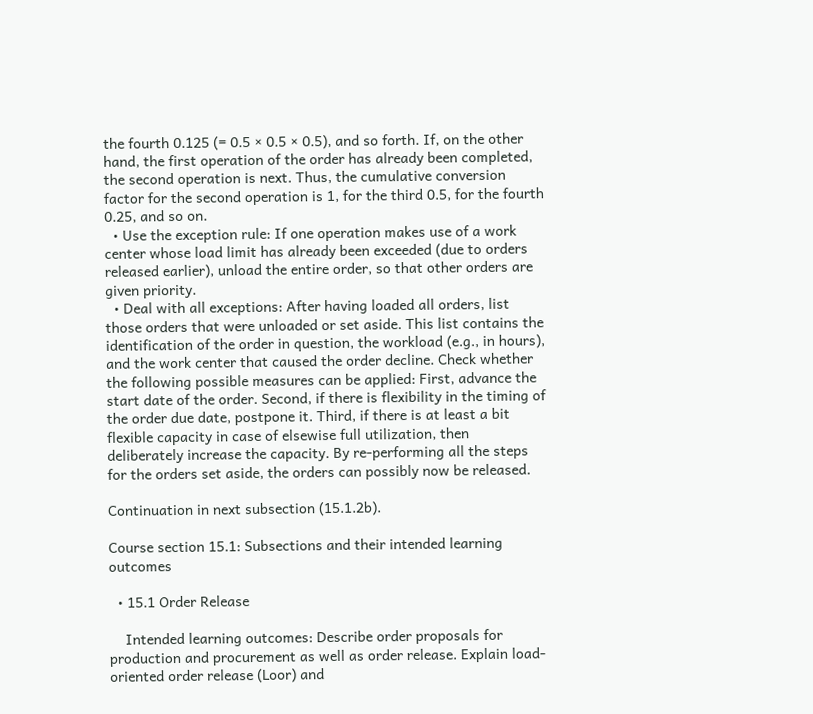the fourth 0.125 (= 0.5 × 0.5 × 0.5), and so forth. If, on the other hand, the first operation of the order has already been completed, the second operation is next. Thus, the cumulative conversion factor for the second operation is 1, for the third 0.5, for the fourth 0.25, and so on.
  • Use the exception rule: If one operation makes use of a work center whose load limit has already been exceeded (due to orders released earlier), unload the entire order, so that other orders are given priority.
  • Deal with all exceptions: After having loaded all orders, list those orders that were unloaded or set aside. This list contains the identification of the order in question, the workload (e.g., in hours), and the work center that caused the order decline. Check whether the following possible measures can be applied: First, advance the start date of the order. Second, if there is flexibility in the timing of the order due date, postpone it. Third, if there is at least a bit flexible capacity in case of elsewise full utilization, then deliberately increase the capacity. By re-performing all the steps for the orders set aside, the orders can possibly now be released.

Continuation in next subsection (15.1.2b).

Course section 15.1: Subsections and their intended learning outcomes

  • 15.1 Order Release

    Intended learning outcomes: Describe order proposals for production and procurement as well as order release. Explain load-oriented order release (Loor) and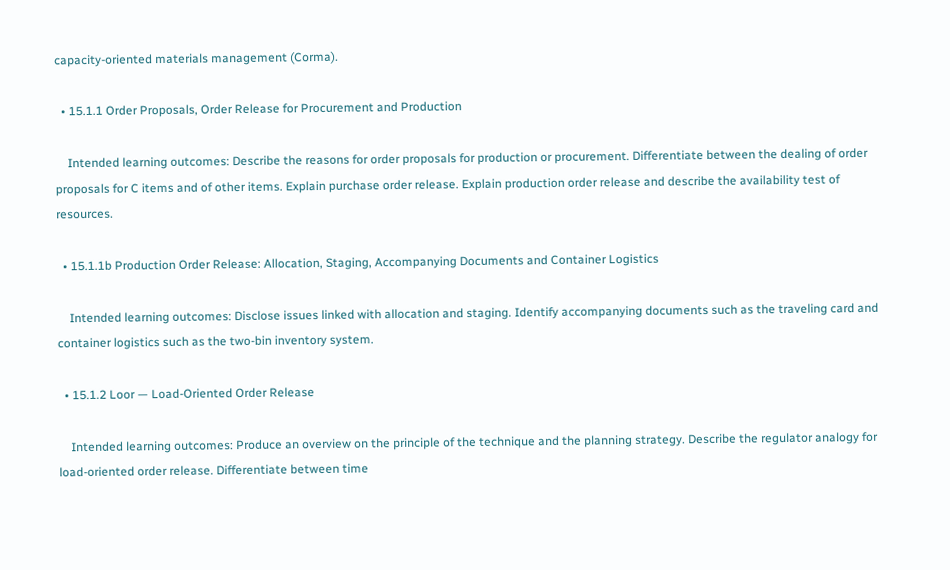capacity-oriented materials management (Corma).

  • 15.1.1 Order Proposals, Order Release for Procurement and Production

    Intended learning outcomes: Describe the reasons for order proposals for production or procurement. Differentiate between the dealing of order proposals for C items and of other items. Explain purchase order release. Explain production order release and describe the availability test of resources.

  • 15.1.1b Production Order Release: Allocation, Staging, Accompanying Documents and Container Logistics

    Intended learning outcomes: Disclose issues linked with allocation and staging. Identify accompanying documents such as the traveling card and container logistics such as the two-bin inventory system.

  • 15.1.2 Loor — Load-Oriented Order Release

    Intended learning outcomes: Produce an overview on the principle of the technique and the planning strategy. Describe the regulator analogy for load-oriented order release. Differentiate between time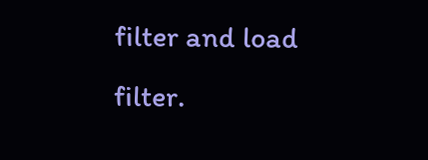filter and load filter.